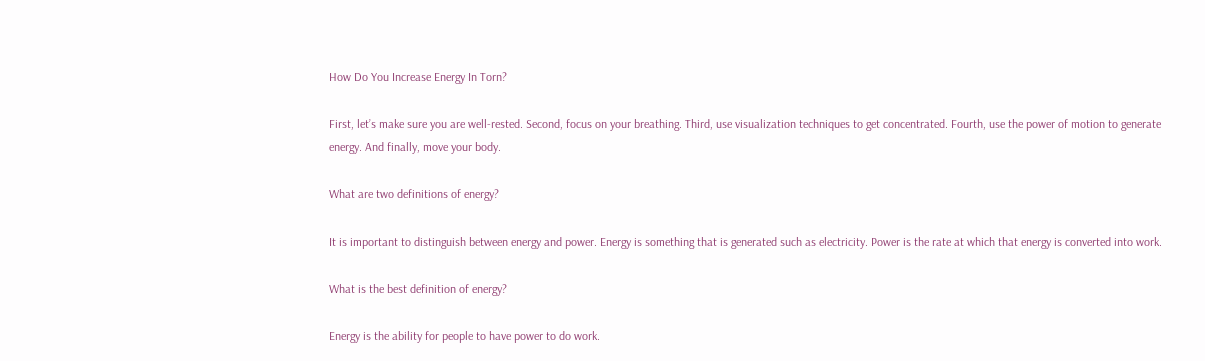How Do You Increase Energy In Torn?

First, let’s make sure you are well-rested. Second, focus on your breathing. Third, use visualization techniques to get concentrated. Fourth, use the power of motion to generate energy. And finally, move your body.

What are two definitions of energy?

It is important to distinguish between energy and power. Energy is something that is generated such as electricity. Power is the rate at which that energy is converted into work.

What is the best definition of energy?

Energy is the ability for people to have power to do work.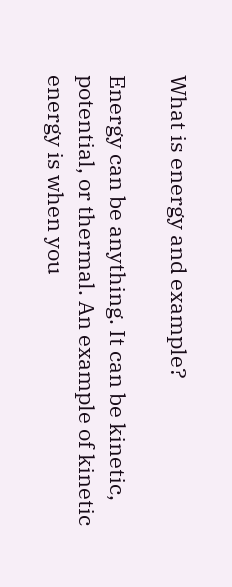What is energy and example?

Energy can be anything. It can be kinetic, potential, or thermal. An example of kinetic energy is when you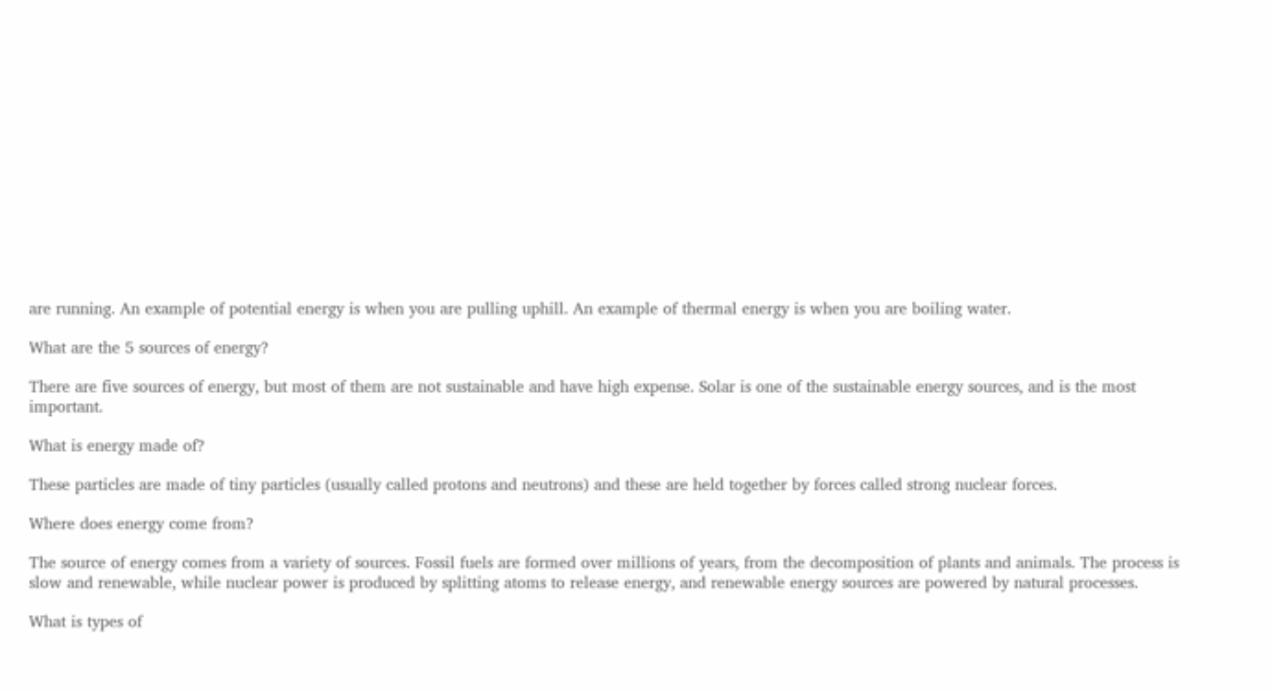are running. An example of potential energy is when you are pulling uphill. An example of thermal energy is when you are boiling water.

What are the 5 sources of energy?

There are five sources of energy, but most of them are not sustainable and have high expense. Solar is one of the sustainable energy sources, and is the most important.

What is energy made of?

These particles are made of tiny particles (usually called protons and neutrons) and these are held together by forces called strong nuclear forces.

Where does energy come from?

The source of energy comes from a variety of sources. Fossil fuels are formed over millions of years, from the decomposition of plants and animals. The process is slow and renewable, while nuclear power is produced by splitting atoms to release energy, and renewable energy sources are powered by natural processes.

What is types of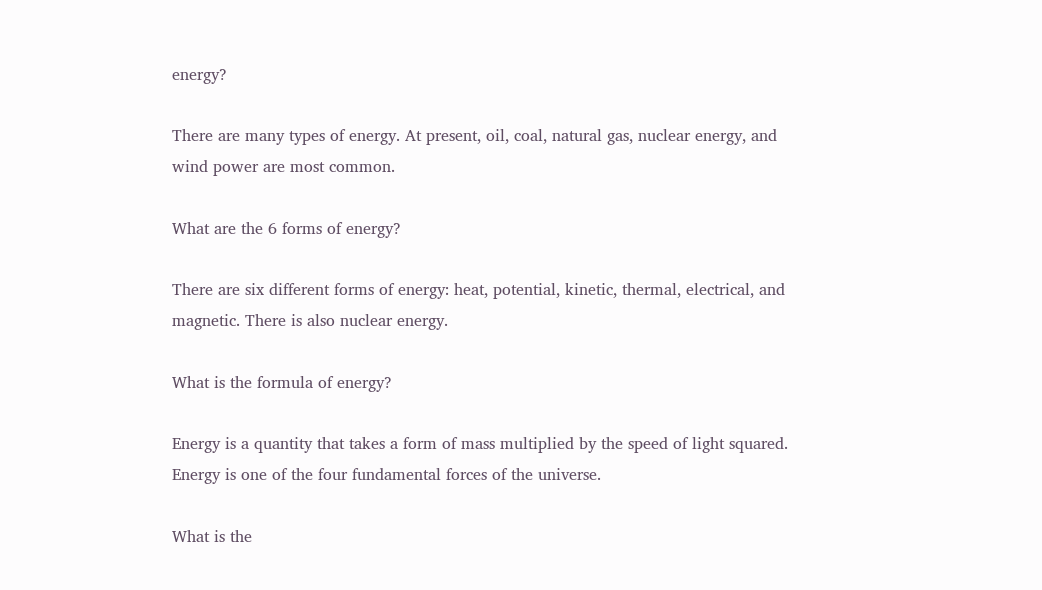energy?

There are many types of energy. At present, oil, coal, natural gas, nuclear energy, and wind power are most common.

What are the 6 forms of energy?

There are six different forms of energy: heat, potential, kinetic, thermal, electrical, and magnetic. There is also nuclear energy.

What is the formula of energy?

Energy is a quantity that takes a form of mass multiplied by the speed of light squared. Energy is one of the four fundamental forces of the universe.

What is the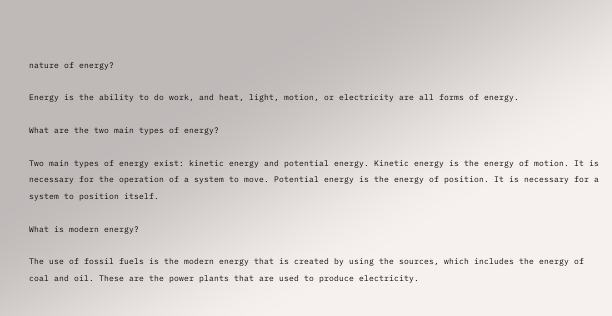nature of energy?

Energy is the ability to do work, and heat, light, motion, or electricity are all forms of energy.

What are the two main types of energy?

Two main types of energy exist: kinetic energy and potential energy. Kinetic energy is the energy of motion. It is necessary for the operation of a system to move. Potential energy is the energy of position. It is necessary for a system to position itself.

What is modern energy?

The use of fossil fuels is the modern energy that is created by using the sources, which includes the energy of coal and oil. These are the power plants that are used to produce electricity.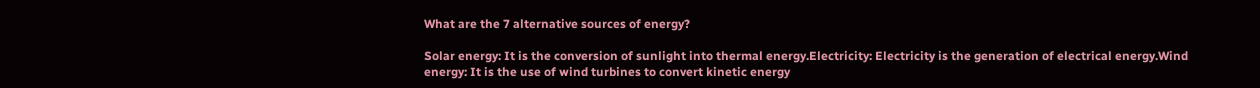What are the 7 alternative sources of energy?

Solar energy: It is the conversion of sunlight into thermal energy.Electricity: Electricity is the generation of electrical energy.Wind energy: It is the use of wind turbines to convert kinetic energy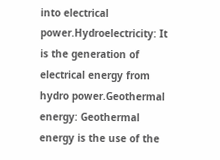into electrical power.Hydroelectricity: It is the generation of electrical energy from hydro power.Geothermal energy: Geothermal energy is the use of the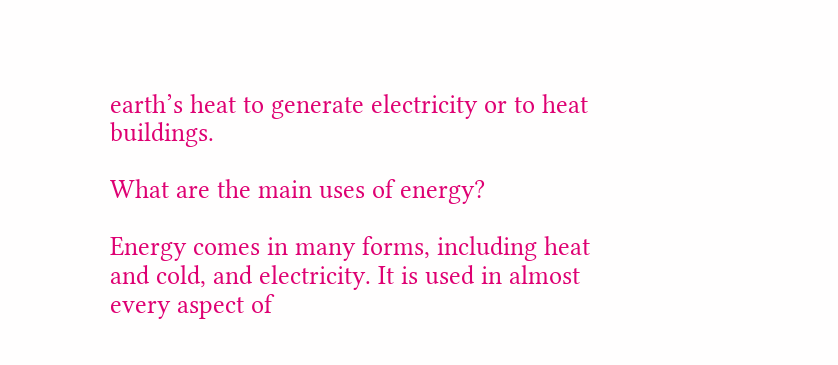earth’s heat to generate electricity or to heat buildings.

What are the main uses of energy?

Energy comes in many forms, including heat and cold, and electricity. It is used in almost every aspect of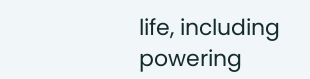life, including powering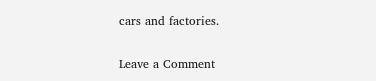cars and factories.

Leave a Comment